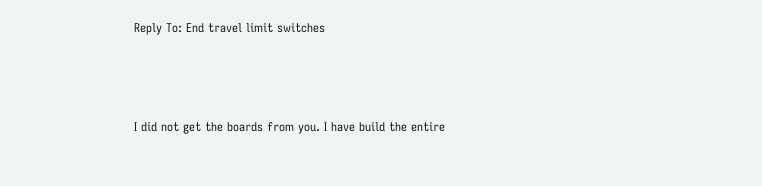Reply To: End travel limit switches



I did not get the boards from you. I have build the entire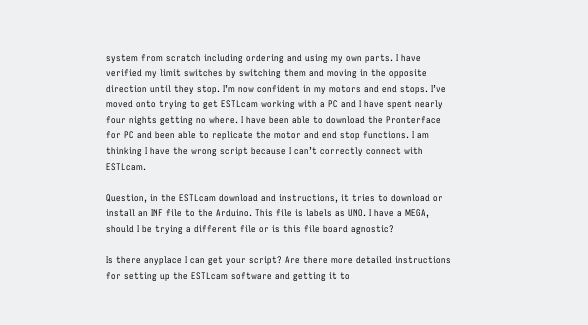system from scratch including ordering and using my own parts. I have verified my limit switches by switching them and moving in the opposite direction until they stop. I’m now confident in my motors and end stops. I’ve moved onto trying to get ESTLcam working with a PC and I have spent nearly four nights getting no where. I have been able to download the Pronterface for PC and been able to replicate the motor and end stop functions. I am thinking I have the wrong script because I can’t correctly connect with ESTLcam.

Question, in the ESTLcam download and instructions, it tries to download or install an INF file to the Arduino. This file is labels as UNO. I have a MEGA, should I be trying a different file or is this file board agnostic?

Is there anyplace I can get your script? Are there more detailed instructions for setting up the ESTLcam software and getting it to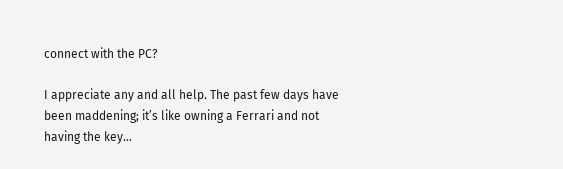connect with the PC?

I appreciate any and all help. The past few days have been maddening; it’s like owning a Ferrari and not having the key…